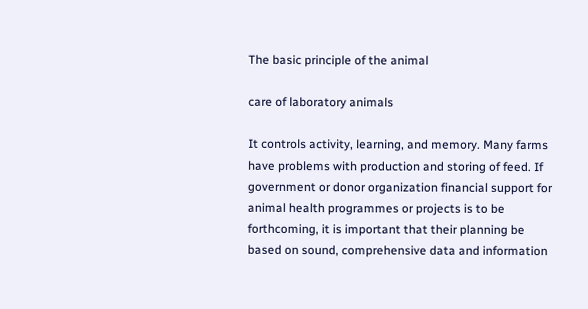The basic principle of the animal

care of laboratory animals

It controls activity, learning, and memory. Many farms have problems with production and storing of feed. If government or donor organization financial support for animal health programmes or projects is to be forthcoming, it is important that their planning be based on sound, comprehensive data and information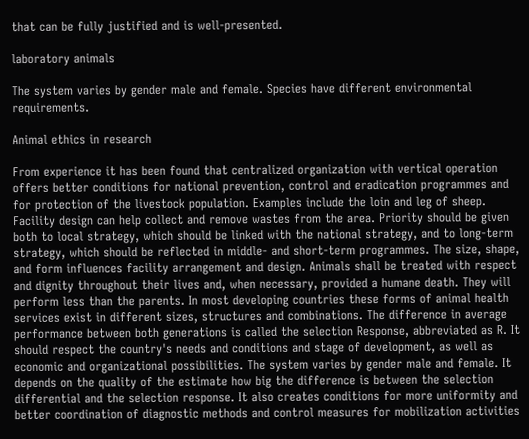that can be fully justified and is well-presented.

laboratory animals

The system varies by gender male and female. Species have different environmental requirements.

Animal ethics in research

From experience it has been found that centralized organization with vertical operation offers better conditions for national prevention, control and eradication programmes and for protection of the livestock population. Examples include the loin and leg of sheep. Facility design can help collect and remove wastes from the area. Priority should be given both to local strategy, which should be linked with the national strategy, and to long-term strategy, which should be reflected in middle- and short-term programmes. The size, shape, and form influences facility arrangement and design. Animals shall be treated with respect and dignity throughout their lives and, when necessary, provided a humane death. They will perform less than the parents. In most developing countries these forms of animal health services exist in different sizes, structures and combinations. The difference in average performance between both generations is called the selection Response, abbreviated as R. It should respect the country's needs and conditions and stage of development, as well as economic and organizational possibilities. The system varies by gender male and female. It depends on the quality of the estimate how big the difference is between the selection differential and the selection response. It also creates conditions for more uniformity and better coordination of diagnostic methods and control measures for mobilization activities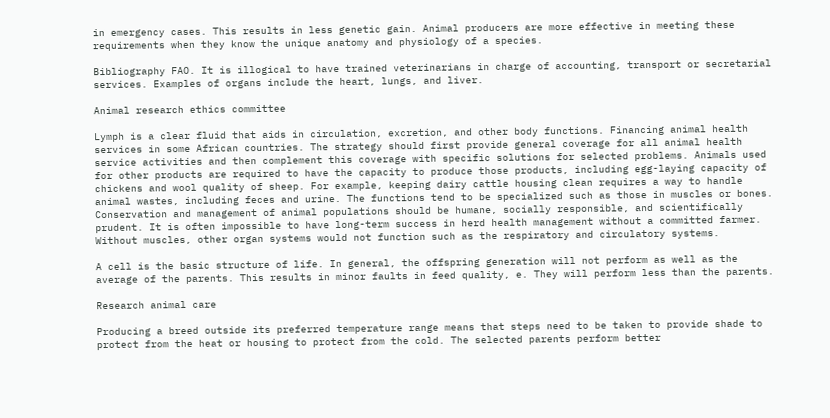in emergency cases. This results in less genetic gain. Animal producers are more effective in meeting these requirements when they know the unique anatomy and physiology of a species.

Bibliography FAO. It is illogical to have trained veterinarians in charge of accounting, transport or secretarial services. Examples of organs include the heart, lungs, and liver.

Animal research ethics committee

Lymph is a clear fluid that aids in circulation, excretion, and other body functions. Financing animal health services in some African countries. The strategy should first provide general coverage for all animal health service activities and then complement this coverage with specific solutions for selected problems. Animals used for other products are required to have the capacity to produce those products, including egg-laying capacity of chickens and wool quality of sheep. For example, keeping dairy cattle housing clean requires a way to handle animal wastes, including feces and urine. The functions tend to be specialized such as those in muscles or bones. Conservation and management of animal populations should be humane, socially responsible, and scientifically prudent. It is often impossible to have long-term success in herd health management without a committed farmer. Without muscles, other organ systems would not function such as the respiratory and circulatory systems.

A cell is the basic structure of life. In general, the offspring generation will not perform as well as the average of the parents. This results in minor faults in feed quality, e. They will perform less than the parents.

Research animal care

Producing a breed outside its preferred temperature range means that steps need to be taken to provide shade to protect from the heat or housing to protect from the cold. The selected parents perform better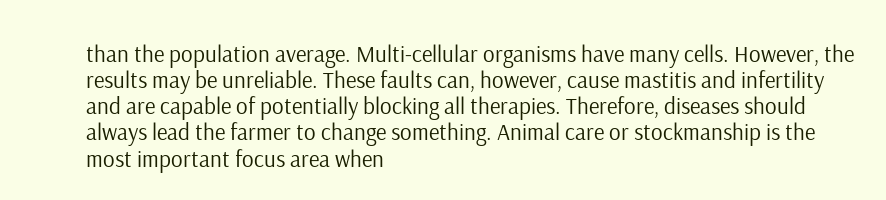than the population average. Multi-cellular organisms have many cells. However, the results may be unreliable. These faults can, however, cause mastitis and infertility and are capable of potentially blocking all therapies. Therefore, diseases should always lead the farmer to change something. Animal care or stockmanship is the most important focus area when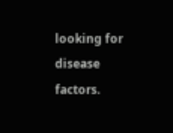looking for disease factors.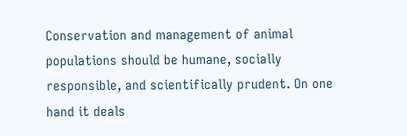Conservation and management of animal populations should be humane, socially responsible, and scientifically prudent. On one hand it deals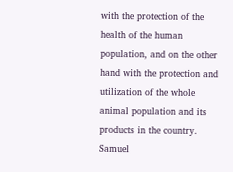with the protection of the health of the human population, and on the other hand with the protection and utilization of the whole animal population and its products in the country. Samuel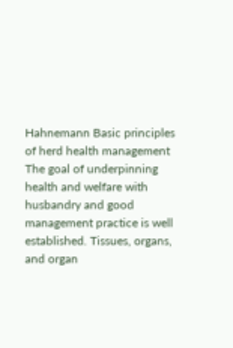Hahnemann Basic principles of herd health management The goal of underpinning health and welfare with husbandry and good management practice is well established. Tissues, organs, and organ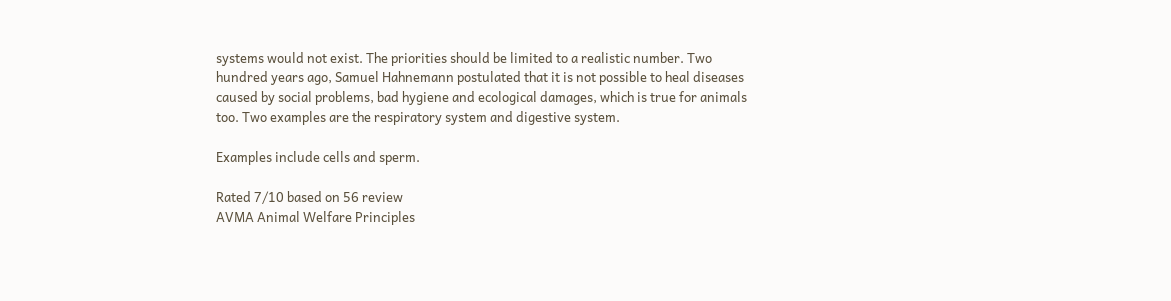systems would not exist. The priorities should be limited to a realistic number. Two hundred years ago, Samuel Hahnemann postulated that it is not possible to heal diseases caused by social problems, bad hygiene and ecological damages, which is true for animals too. Two examples are the respiratory system and digestive system.

Examples include cells and sperm.

Rated 7/10 based on 56 review
AVMA Animal Welfare Principles